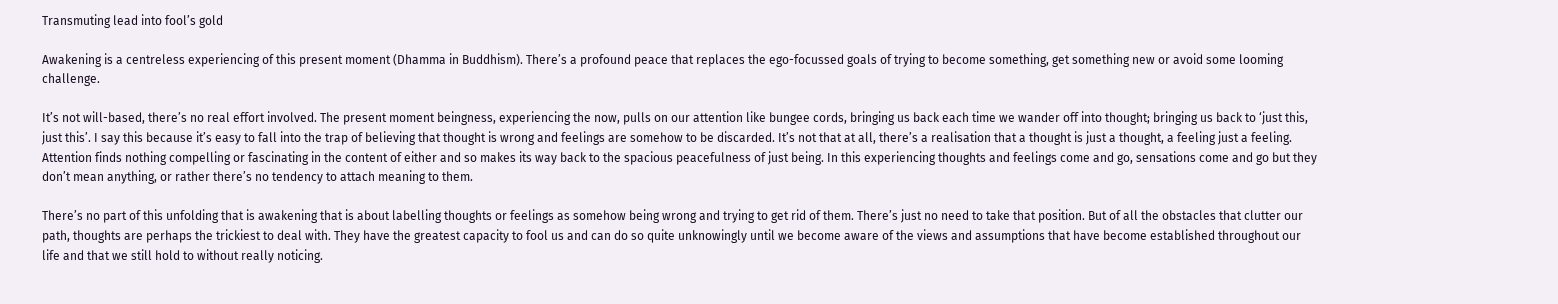Transmuting lead into fool’s gold

Awakening is a centreless experiencing of this present moment (Dhamma in Buddhism). There’s a profound peace that replaces the ego-focussed goals of trying to become something, get something new or avoid some looming challenge.

It’s not will-based, there’s no real effort involved. The present moment beingness, experiencing the now, pulls on our attention like bungee cords, bringing us back each time we wander off into thought; bringing us back to ‘just this, just this’. I say this because it’s easy to fall into the trap of believing that thought is wrong and feelings are somehow to be discarded. It’s not that at all, there’s a realisation that a thought is just a thought, a feeling just a feeling. Attention finds nothing compelling or fascinating in the content of either and so makes its way back to the spacious peacefulness of just being. In this experiencing thoughts and feelings come and go, sensations come and go but they don’t mean anything, or rather there’s no tendency to attach meaning to them.

There’s no part of this unfolding that is awakening that is about labelling thoughts or feelings as somehow being wrong and trying to get rid of them. There’s just no need to take that position. But of all the obstacles that clutter our path, thoughts are perhaps the trickiest to deal with. They have the greatest capacity to fool us and can do so quite unknowingly until we become aware of the views and assumptions that have become established throughout our life and that we still hold to without really noticing.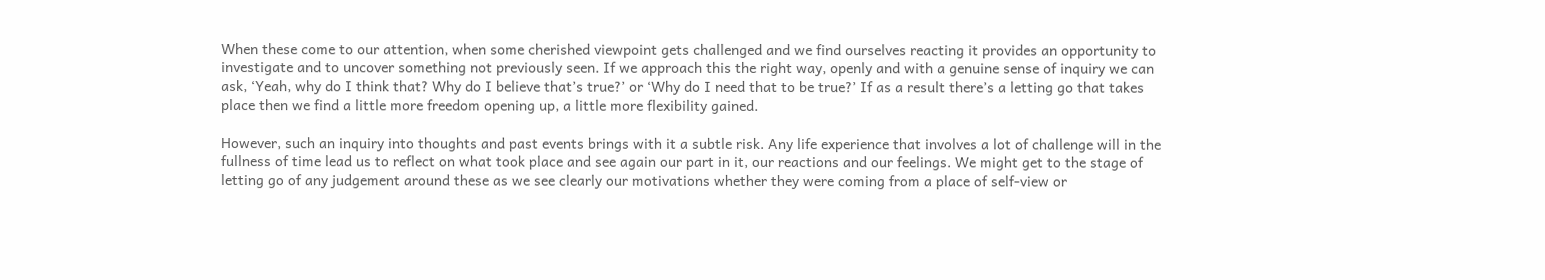When these come to our attention, when some cherished viewpoint gets challenged and we find ourselves reacting it provides an opportunity to investigate and to uncover something not previously seen. If we approach this the right way, openly and with a genuine sense of inquiry we can ask, ‘Yeah, why do I think that? Why do I believe that’s true?’ or ‘Why do I need that to be true?’ If as a result there’s a letting go that takes place then we find a little more freedom opening up, a little more flexibility gained.

However, such an inquiry into thoughts and past events brings with it a subtle risk. Any life experience that involves a lot of challenge will in the fullness of time lead us to reflect on what took place and see again our part in it, our reactions and our feelings. We might get to the stage of letting go of any judgement around these as we see clearly our motivations whether they were coming from a place of self-view or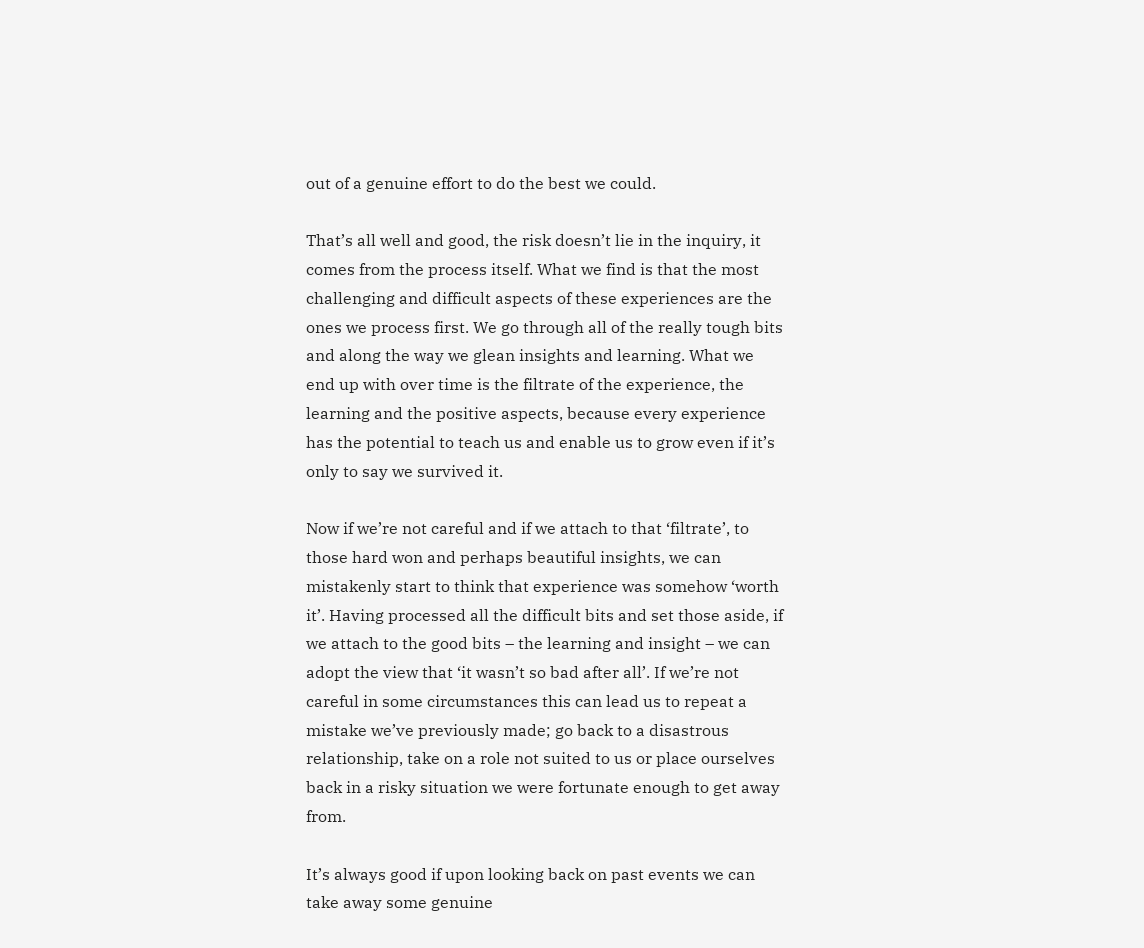out of a genuine effort to do the best we could.

That’s all well and good, the risk doesn’t lie in the inquiry, it comes from the process itself. What we find is that the most challenging and difficult aspects of these experiences are the ones we process first. We go through all of the really tough bits and along the way we glean insights and learning. What we end up with over time is the filtrate of the experience, the learning and the positive aspects, because every experience has the potential to teach us and enable us to grow even if it’s only to say we survived it.

Now if we’re not careful and if we attach to that ‘filtrate’, to those hard won and perhaps beautiful insights, we can mistakenly start to think that experience was somehow ‘worth it’. Having processed all the difficult bits and set those aside, if we attach to the good bits – the learning and insight – we can adopt the view that ‘it wasn’t so bad after all’. If we’re not careful in some circumstances this can lead us to repeat a mistake we’ve previously made; go back to a disastrous relationship, take on a role not suited to us or place ourselves back in a risky situation we were fortunate enough to get away from.

It’s always good if upon looking back on past events we can take away some genuine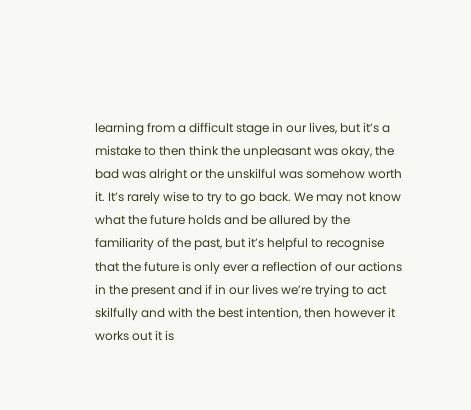learning from a difficult stage in our lives, but it’s a mistake to then think the unpleasant was okay, the bad was alright or the unskilful was somehow worth it. It’s rarely wise to try to go back. We may not know what the future holds and be allured by the familiarity of the past, but it’s helpful to recognise that the future is only ever a reflection of our actions in the present and if in our lives we’re trying to act skilfully and with the best intention, then however it works out it is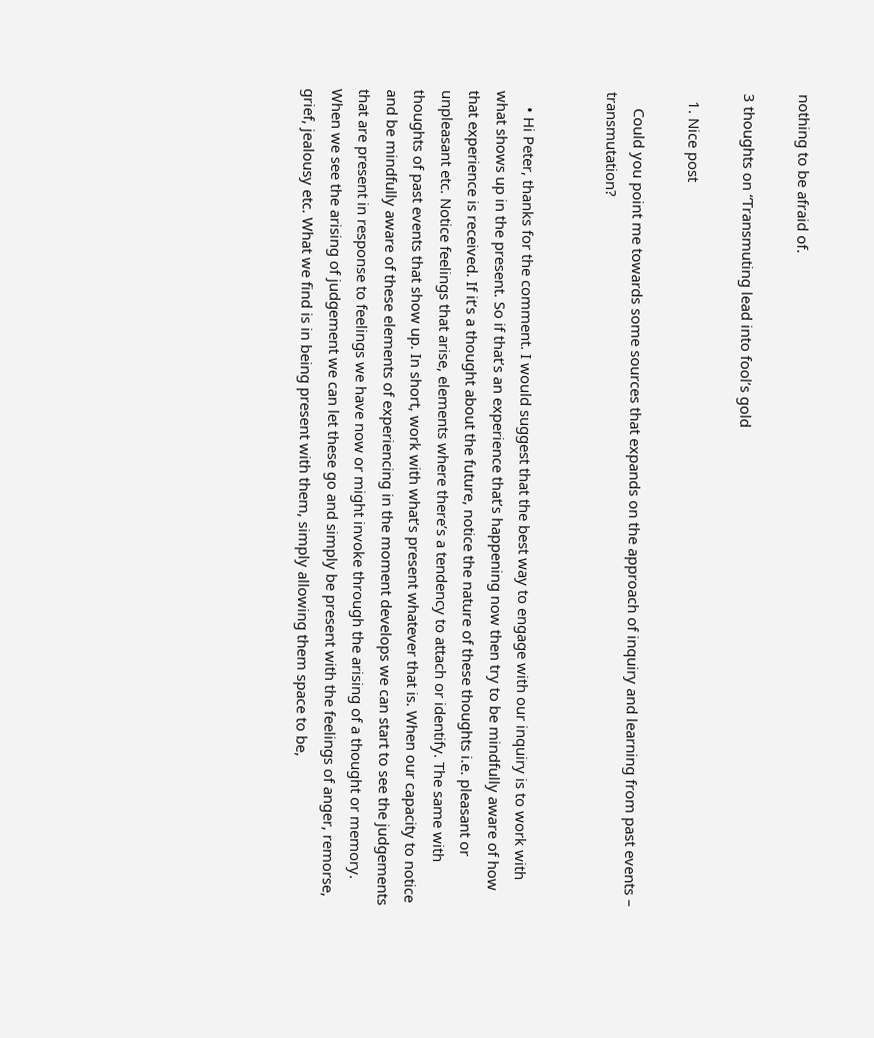nothing to be afraid of.

3 thoughts on “Transmuting lead into fool’s gold

  1. Nice post

    Could you point me towards some sources that expands on the approach of inquiry and learning from past events – transmutation?


    • Hi Peter, thanks for the comment. I would suggest that the best way to engage with our inquiry is to work with what shows up in the present. So if that’s an experience that’s happening now then try to be mindfully aware of how that experience is received. If it’s a thought about the future, notice the nature of these thoughts i.e. pleasant or unpleasant etc. Notice feelings that arise, elements where there’s a tendency to attach or identify. The same with thoughts of past events that show up. In short, work with what’s present whatever that is. When our capacity to notice and be mindfully aware of these elements of experiencing in the moment develops we can start to see the judgements that are present in response to feelings we have now or might invoke through the arising of a thought or memory. When we see the arising of judgement we can let these go and simply be present with the feelings of anger, remorse, grief, jealousy etc. What we find is in being present with them, simply allowing them space to be,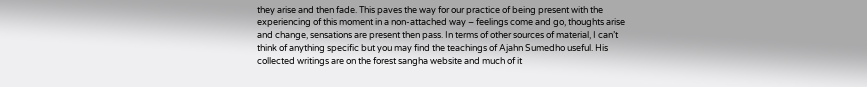they arise and then fade. This paves the way for our practice of being present with the experiencing of this moment in a non-attached way – feelings come and go, thoughts arise and change, sensations are present then pass. In terms of other sources of material, I can’t think of anything specific but you may find the teachings of Ajahn Sumedho useful. His collected writings are on the forest sangha website and much of it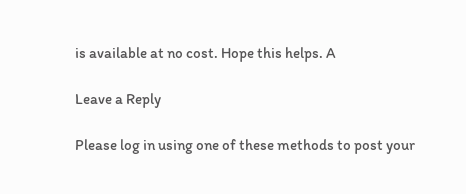is available at no cost. Hope this helps. A

Leave a Reply

Please log in using one of these methods to post your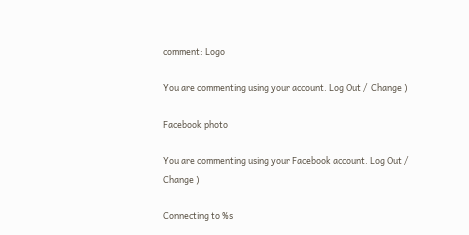comment: Logo

You are commenting using your account. Log Out /  Change )

Facebook photo

You are commenting using your Facebook account. Log Out /  Change )

Connecting to %s